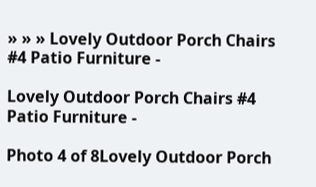» » » Lovely Outdoor Porch Chairs #4 Patio Furniture -

Lovely Outdoor Porch Chairs #4 Patio Furniture -

Photo 4 of 8Lovely Outdoor Porch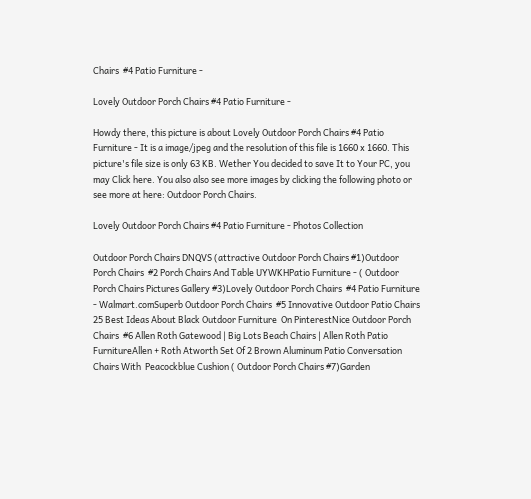Chairs  #4 Patio Furniture -

Lovely Outdoor Porch Chairs #4 Patio Furniture -

Howdy there, this picture is about Lovely Outdoor Porch Chairs #4 Patio Furniture - It is a image/jpeg and the resolution of this file is 1660 x 1660. This picture's file size is only 63 KB. Wether You decided to save It to Your PC, you may Click here. You also also see more images by clicking the following photo or see more at here: Outdoor Porch Chairs.

Lovely Outdoor Porch Chairs #4 Patio Furniture - Photos Collection

Outdoor Porch Chairs DNQVS (attractive Outdoor Porch Chairs #1)Outdoor Porch Chairs  #2 Porch Chairs And Table UYWKHPatio Furniture - ( Outdoor Porch Chairs Pictures Gallery #3)Lovely Outdoor Porch Chairs  #4 Patio Furniture - Walmart.comSuperb Outdoor Porch Chairs  #5 Innovative Outdoor Patio Chairs 25 Best Ideas About Black Outdoor Furniture  On PinterestNice Outdoor Porch Chairs  #6 Allen Roth Gatewood | Big Lots Beach Chairs | Allen Roth Patio FurnitureAllen + Roth Atworth Set Of 2 Brown Aluminum Patio Conversation Chairs With  Peacockblue Cushion ( Outdoor Porch Chairs #7)Garden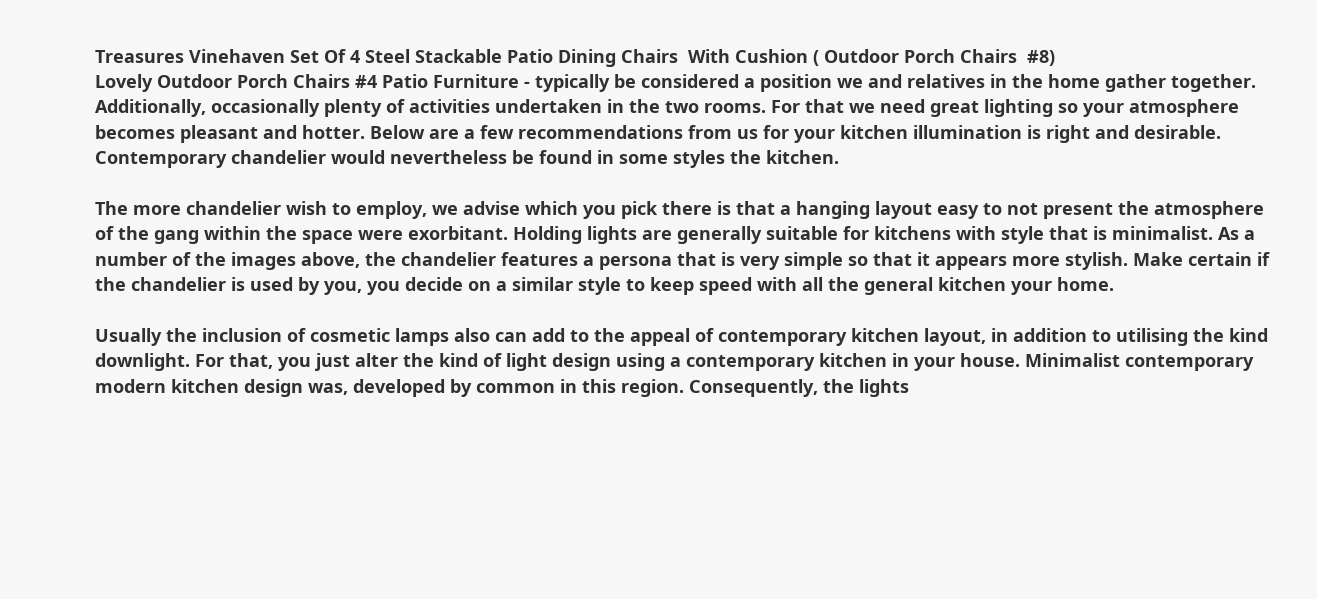Treasures Vinehaven Set Of 4 Steel Stackable Patio Dining Chairs  With Cushion ( Outdoor Porch Chairs  #8)
Lovely Outdoor Porch Chairs #4 Patio Furniture - typically be considered a position we and relatives in the home gather together. Additionally, occasionally plenty of activities undertaken in the two rooms. For that we need great lighting so your atmosphere becomes pleasant and hotter. Below are a few recommendations from us for your kitchen illumination is right and desirable. Contemporary chandelier would nevertheless be found in some styles the kitchen.

The more chandelier wish to employ, we advise which you pick there is that a hanging layout easy to not present the atmosphere of the gang within the space were exorbitant. Holding lights are generally suitable for kitchens with style that is minimalist. As a number of the images above, the chandelier features a persona that is very simple so that it appears more stylish. Make certain if the chandelier is used by you, you decide on a similar style to keep speed with all the general kitchen your home.

Usually the inclusion of cosmetic lamps also can add to the appeal of contemporary kitchen layout, in addition to utilising the kind downlight. For that, you just alter the kind of light design using a contemporary kitchen in your house. Minimalist contemporary modern kitchen design was, developed by common in this region. Consequently, the lights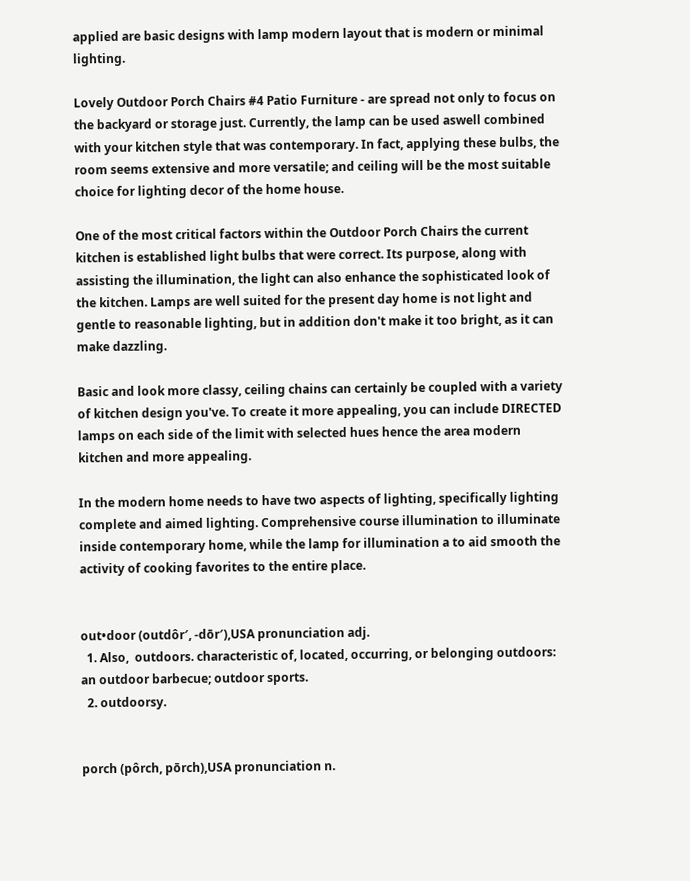applied are basic designs with lamp modern layout that is modern or minimal lighting.

Lovely Outdoor Porch Chairs #4 Patio Furniture - are spread not only to focus on the backyard or storage just. Currently, the lamp can be used aswell combined with your kitchen style that was contemporary. In fact, applying these bulbs, the room seems extensive and more versatile; and ceiling will be the most suitable choice for lighting decor of the home house.

One of the most critical factors within the Outdoor Porch Chairs the current kitchen is established light bulbs that were correct. Its purpose, along with assisting the illumination, the light can also enhance the sophisticated look of the kitchen. Lamps are well suited for the present day home is not light and gentle to reasonable lighting, but in addition don't make it too bright, as it can make dazzling.

Basic and look more classy, ceiling chains can certainly be coupled with a variety of kitchen design you've. To create it more appealing, you can include DIRECTED lamps on each side of the limit with selected hues hence the area modern kitchen and more appealing.

In the modern home needs to have two aspects of lighting, specifically lighting complete and aimed lighting. Comprehensive course illumination to illuminate inside contemporary home, while the lamp for illumination a to aid smooth the activity of cooking favorites to the entire place.


out•door (outdôr′, -dōr′),USA pronunciation adj.
  1. Also,  outdoors. characteristic of, located, occurring, or belonging outdoors: an outdoor barbecue; outdoor sports.
  2. outdoorsy.


porch (pôrch, pōrch),USA pronunciation n.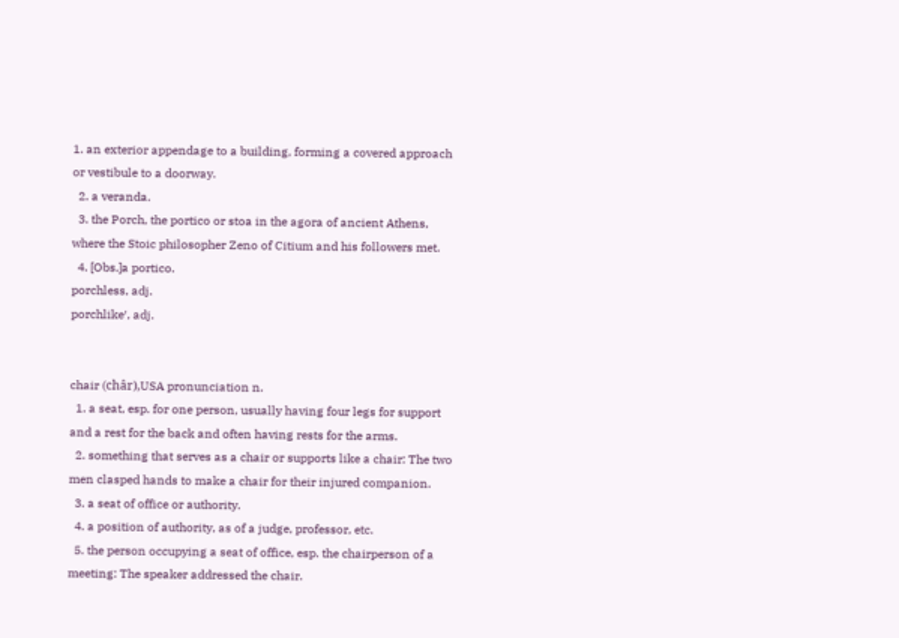1. an exterior appendage to a building, forming a covered approach or vestibule to a doorway.
  2. a veranda.
  3. the Porch, the portico or stoa in the agora of ancient Athens, where the Stoic philosopher Zeno of Citium and his followers met.
  4. [Obs.]a portico.
porchless, adj.
porchlike′, adj.


chair (châr),USA pronunciation n.
  1. a seat, esp. for one person, usually having four legs for support and a rest for the back and often having rests for the arms.
  2. something that serves as a chair or supports like a chair: The two men clasped hands to make a chair for their injured companion.
  3. a seat of office or authority.
  4. a position of authority, as of a judge, professor, etc.
  5. the person occupying a seat of office, esp. the chairperson of a meeting: The speaker addressed the chair.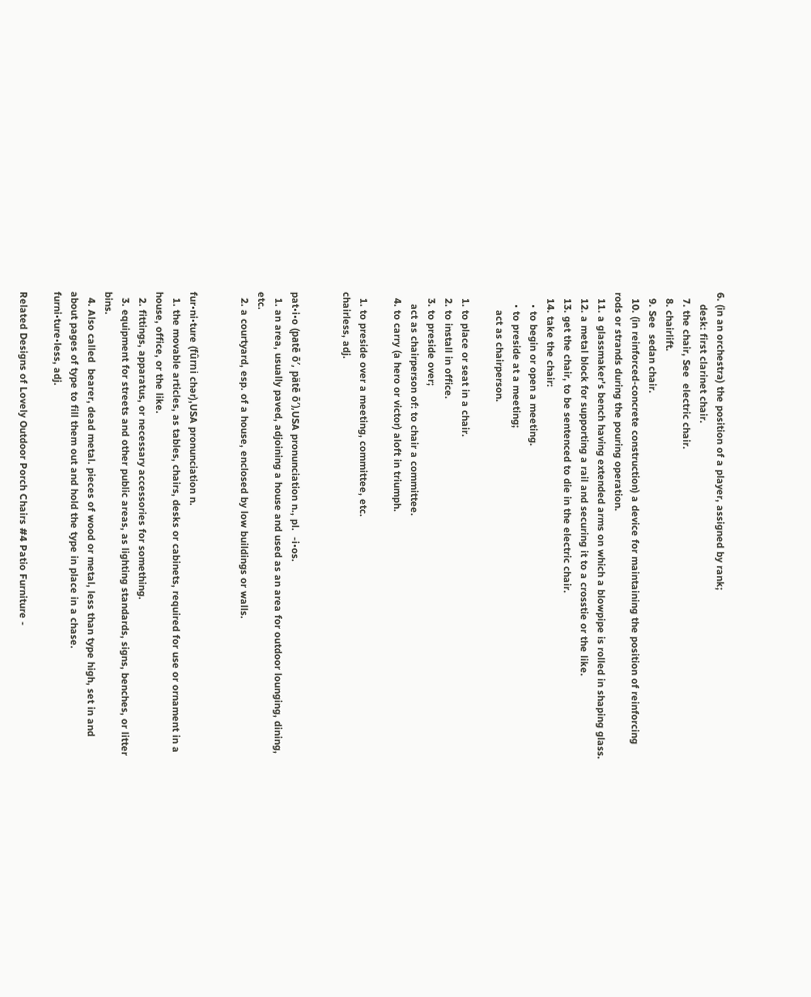6. (in an orchestra) the position of a player, assigned by rank;
    desk: first clarinet chair.
  7. the chair, See  electric chair.
  8. chairlift.
  9. See  sedan chair.
  10. (in reinforced-concrete construction) a device for maintaining the position of reinforcing rods or strands during the pouring operation.
  11. a glassmaker's bench having extended arms on which a blowpipe is rolled in shaping glass.
  12. a metal block for supporting a rail and securing it to a crosstie or the like.
  13. get the chair, to be sentenced to die in the electric chair.
  14. take the chair:
    • to begin or open a meeting.
    • to preside at a meeting;
      act as chairperson.

  1. to place or seat in a chair.
  2. to install in office.
  3. to preside over;
    act as chairperson of: to chair a committee.
  4. to carry (a hero or victor) aloft in triumph.

  1. to preside over a meeting, committee, etc.
chairless, adj.


pat•i•o (patē ō′, pätē ō′),USA pronunciation n., pl.  -i•os.
  1. an area, usually paved, adjoining a house and used as an area for outdoor lounging, dining, etc.
  2. a courtyard, esp. of a house, enclosed by low buildings or walls.


fur•ni•ture (fûrni chər),USA pronunciation n.
  1. the movable articles, as tables, chairs, desks or cabinets, required for use or ornament in a house, office, or the like.
  2. fittings, apparatus, or necessary accessories for something.
  3. equipment for streets and other public areas, as lighting standards, signs, benches, or litter bins.
  4. Also called  bearer, dead metal. pieces of wood or metal, less than type high, set in and about pages of type to fill them out and hold the type in place in a chase.
furni•ture•less, adj.

Related Designs of Lovely Outdoor Porch Chairs #4 Patio Furniture -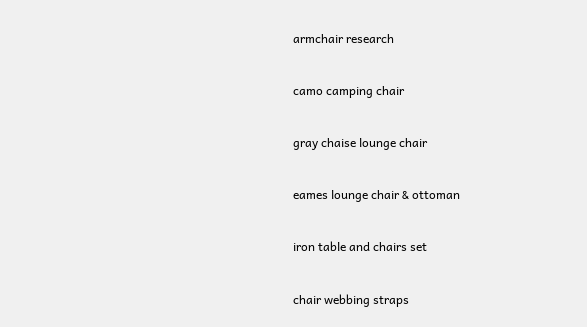armchair research


camo camping chair


gray chaise lounge chair


eames lounge chair & ottoman


iron table and chairs set


chair webbing straps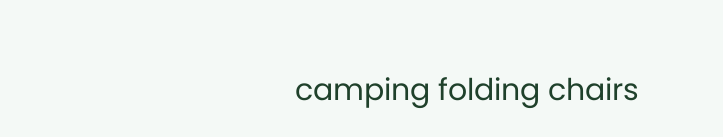camping folding chairs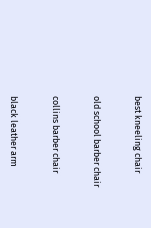best kneeling chair


old school barber chair


collins barber chair


black leather arm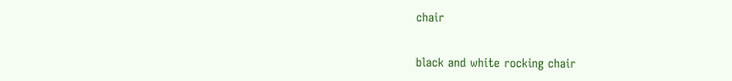chair


black and white rocking chair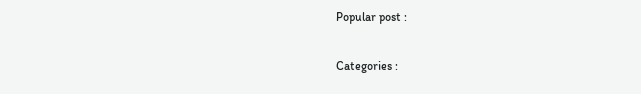Popular post :

Categories :